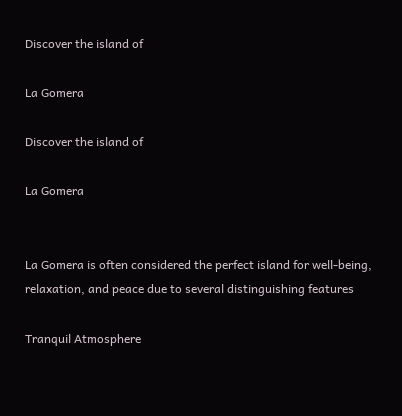Discover the island of

La Gomera

Discover the island of

La Gomera


La Gomera is often considered the perfect island for well-being, relaxation, and peace due to several distinguishing features

Tranquil Atmosphere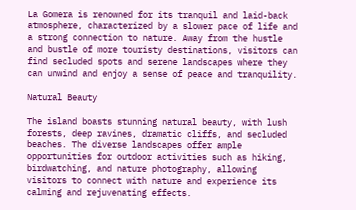La Gomera is renowned for its tranquil and laid-back atmosphere, characterized by a slower pace of life and a strong connection to nature. Away from the hustle and bustle of more touristy destinations, visitors can find secluded spots and serene landscapes where they can unwind and enjoy a sense of peace and tranquility.

Natural Beauty

The island boasts stunning natural beauty, with lush forests, deep ravines, dramatic cliffs, and secluded beaches. The diverse landscapes offer ample opportunities for outdoor activities such as hiking, birdwatching, and nature photography, allowing visitors to connect with nature and experience its calming and rejuvenating effects.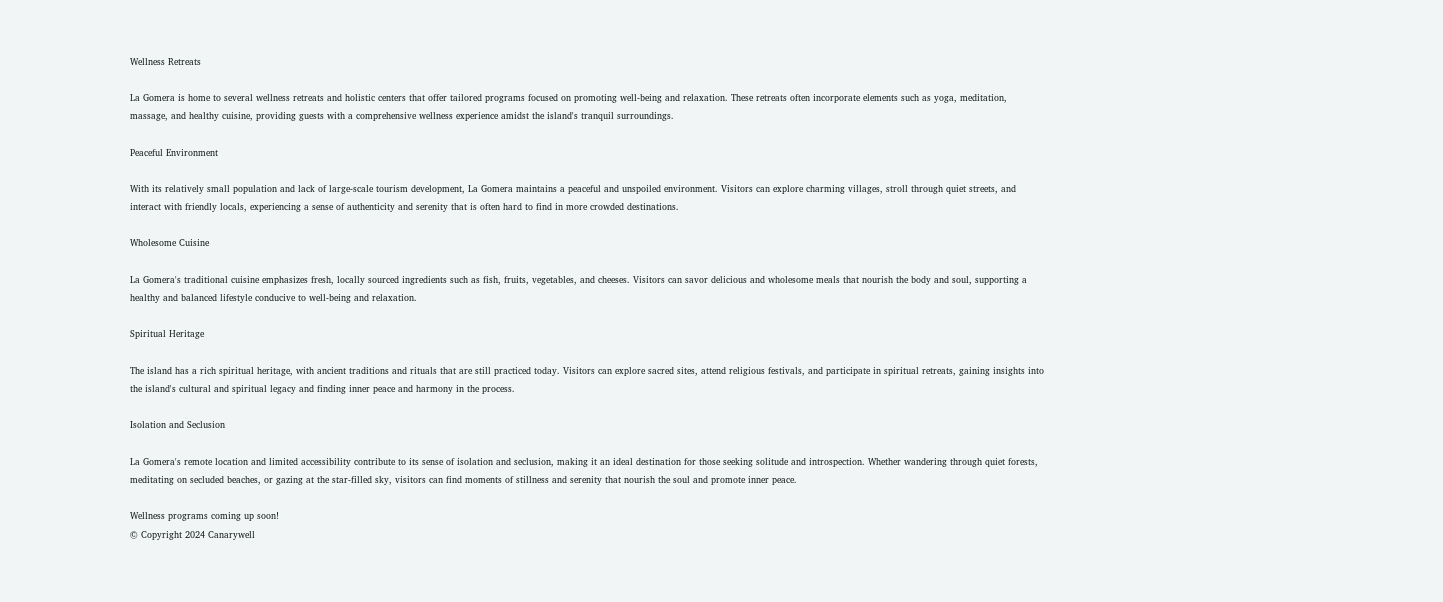Wellness Retreats

La Gomera is home to several wellness retreats and holistic centers that offer tailored programs focused on promoting well-being and relaxation. These retreats often incorporate elements such as yoga, meditation, massage, and healthy cuisine, providing guests with a comprehensive wellness experience amidst the island's tranquil surroundings.

Peaceful Environment

With its relatively small population and lack of large-scale tourism development, La Gomera maintains a peaceful and unspoiled environment. Visitors can explore charming villages, stroll through quiet streets, and interact with friendly locals, experiencing a sense of authenticity and serenity that is often hard to find in more crowded destinations.

Wholesome Cuisine

La Gomera's traditional cuisine emphasizes fresh, locally sourced ingredients such as fish, fruits, vegetables, and cheeses. Visitors can savor delicious and wholesome meals that nourish the body and soul, supporting a healthy and balanced lifestyle conducive to well-being and relaxation.

Spiritual Heritage

The island has a rich spiritual heritage, with ancient traditions and rituals that are still practiced today. Visitors can explore sacred sites, attend religious festivals, and participate in spiritual retreats, gaining insights into the island's cultural and spiritual legacy and finding inner peace and harmony in the process.

Isolation and Seclusion

La Gomera's remote location and limited accessibility contribute to its sense of isolation and seclusion, making it an ideal destination for those seeking solitude and introspection. Whether wandering through quiet forests, meditating on secluded beaches, or gazing at the star-filled sky, visitors can find moments of stillness and serenity that nourish the soul and promote inner peace.

Wellness programs coming up soon!
© Copyright 2024 Canarywell